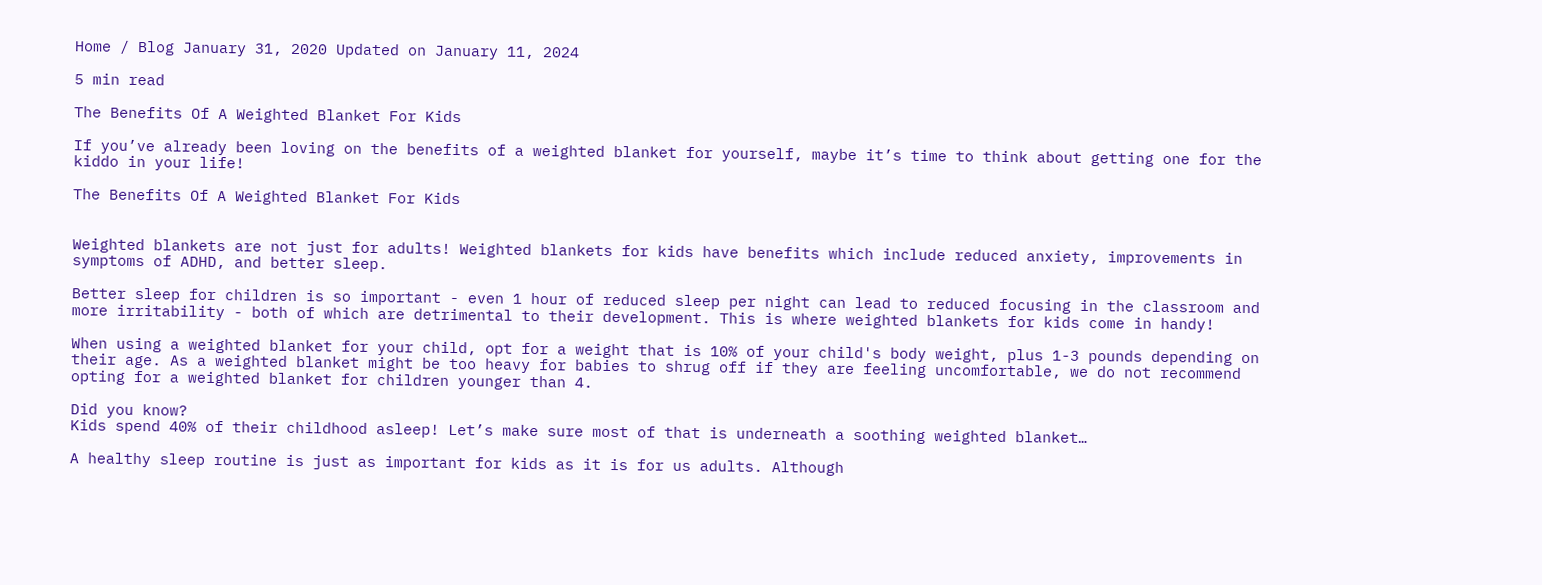Home / Blog January 31, 2020 Updated on January 11, 2024

5 min read

The Benefits Of A Weighted Blanket For Kids

If you’ve already been loving on the benefits of a weighted blanket for yourself, maybe it’s time to think about getting one for the kiddo in your life!

The Benefits Of A Weighted Blanket For Kids


Weighted blankets are not just for adults! Weighted blankets for kids have benefits which include reduced anxiety, improvements in symptoms of ADHD, and better sleep.

Better sleep for children is so important - even 1 hour of reduced sleep per night can lead to reduced focusing in the classroom and more irritability - both of which are detrimental to their development. This is where weighted blankets for kids come in handy!

When using a weighted blanket for your child, opt for a weight that is 10% of your child's body weight, plus 1-3 pounds depending on their age. As a weighted blanket might be too heavy for babies to shrug off if they are feeling uncomfortable, we do not recommend opting for a weighted blanket for children younger than 4.

Did you know?
Kids spend 40% of their childhood asleep! Let’s make sure most of that is underneath a soothing weighted blanket…

A healthy sleep routine is just as important for kids as it is for us adults. Although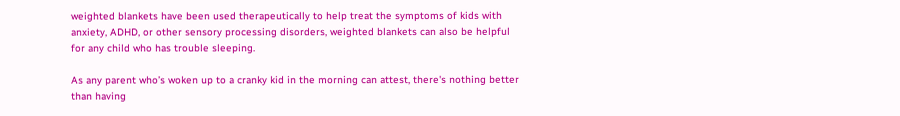weighted blankets have been used therapeutically to help treat the symptoms of kids with anxiety, ADHD, or other sensory processing disorders, weighted blankets can also be helpful for any child who has trouble sleeping.

As any parent who’s woken up to a cranky kid in the morning can attest, there's nothing better than having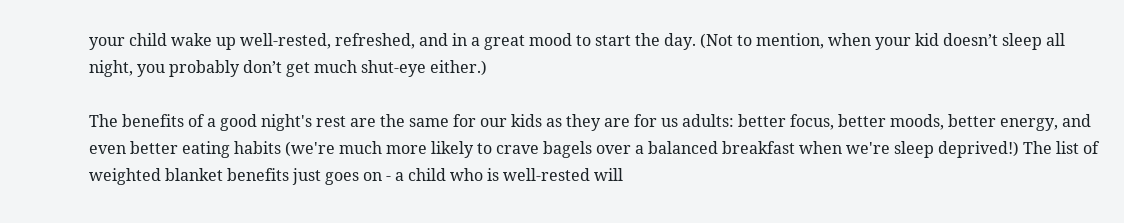your child wake up well-rested, refreshed, and in a great mood to start the day. (Not to mention, when your kid doesn’t sleep all night, you probably don’t get much shut-eye either.)

The benefits of a good night's rest are the same for our kids as they are for us adults: better focus, better moods, better energy, and even better eating habits (we're much more likely to crave bagels over a balanced breakfast when we're sleep deprived!) The list of weighted blanket benefits just goes on - a child who is well-rested will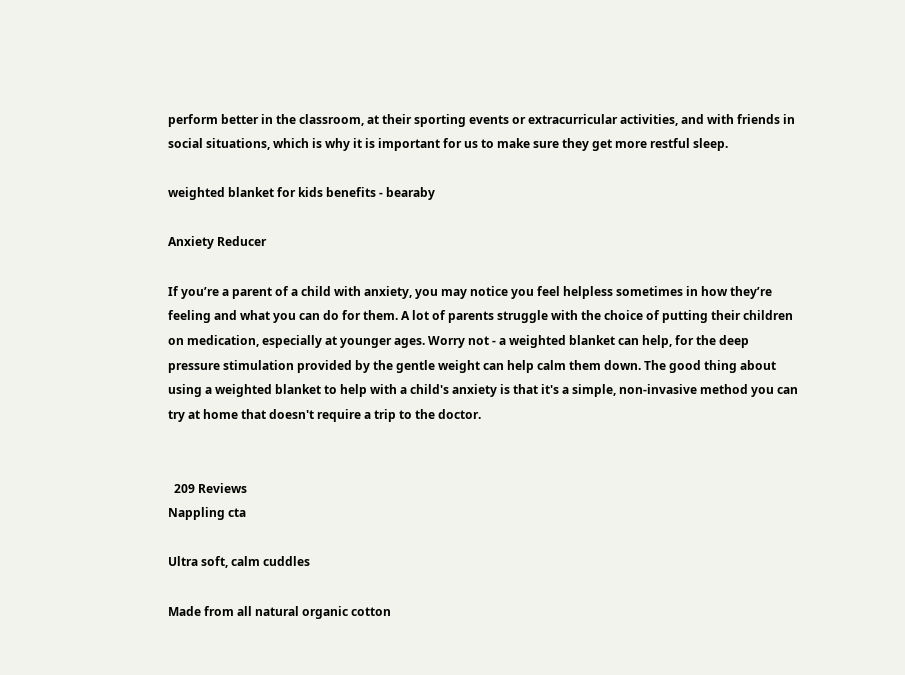perform better in the classroom, at their sporting events or extracurricular activities, and with friends in social situations, which is why it is important for us to make sure they get more restful sleep.

weighted blanket for kids benefits - bearaby

Anxiety Reducer

If you’re a parent of a child with anxiety, you may notice you feel helpless sometimes in how they’re feeling and what you can do for them. A lot of parents struggle with the choice of putting their children on medication, especially at younger ages. Worry not - a weighted blanket can help, for the deep pressure stimulation provided by the gentle weight can help calm them down. The good thing about using a weighted blanket to help with a child's anxiety is that it's a simple, non-invasive method you can try at home that doesn't require a trip to the doctor.


  209 Reviews
Nappling cta

Ultra soft, calm cuddles

Made from all natural organic cotton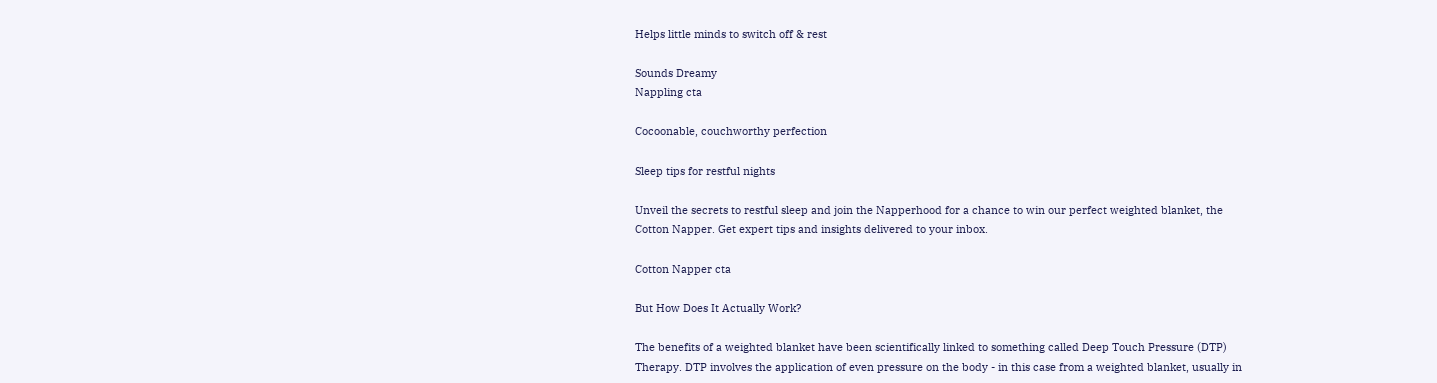Helps little minds to switch off & rest

Sounds Dreamy
Nappling cta

Cocoonable, couchworthy perfection

Sleep tips for restful nights

Unveil the secrets to restful sleep and join the Napperhood for a chance to win our perfect weighted blanket, the Cotton Napper. Get expert tips and insights delivered to your inbox.

Cotton Napper cta

But How Does It Actually Work?

The benefits of a weighted blanket have been scientifically linked to something called Deep Touch Pressure (DTP) Therapy. DTP involves the application of even pressure on the body - in this case from a weighted blanket, usually in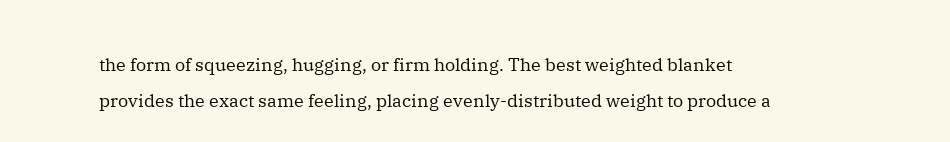the form of squeezing, hugging, or firm holding. The best weighted blanket provides the exact same feeling, placing evenly-distributed weight to produce a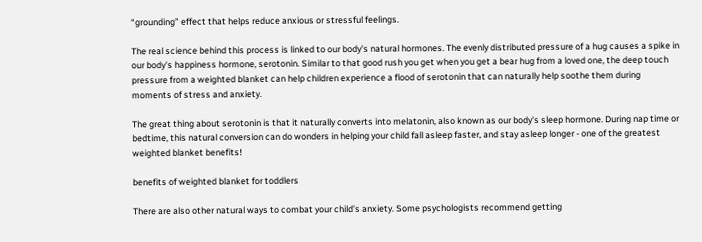“grounding” effect that helps reduce anxious or stressful feelings.

The real science behind this process is linked to our body's natural hormones. The evenly distributed pressure of a hug causes a spike in our body's happiness hormone, serotonin. Similar to that good rush you get when you get a bear hug from a loved one, the deep touch pressure from a weighted blanket can help children experience a flood of serotonin that can naturally help soothe them during moments of stress and anxiety.

The great thing about serotonin is that it naturally converts into melatonin, also known as our body's sleep hormone. During nap time or bedtime, this natural conversion can do wonders in helping your child fall asleep faster, and stay asleep longer - one of the greatest weighted blanket benefits!

benefits of weighted blanket for toddlers

There are also other natural ways to combat your child’s anxiety. Some psychologists recommend getting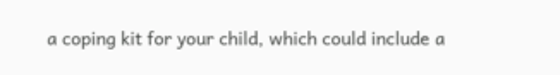a coping kit for your child, which could include a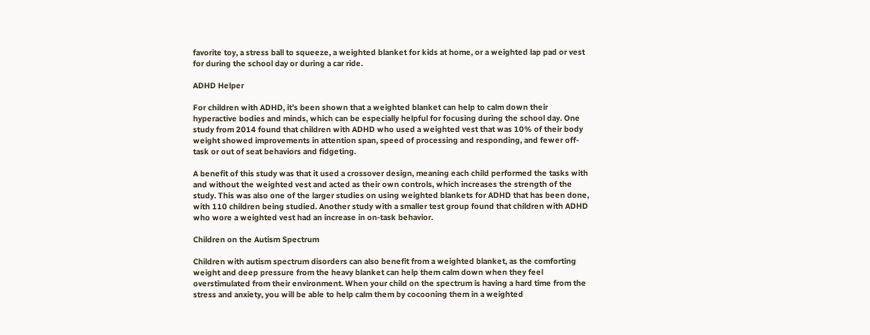favorite toy, a stress ball to squeeze, a weighted blanket for kids at home, or a weighted lap pad or vest for during the school day or during a car ride.

ADHD Helper

For children with ADHD, it’s been shown that a weighted blanket can help to calm down their hyperactive bodies and minds, which can be especially helpful for focusing during the school day. One study from 2014 found that children with ADHD who used a weighted vest that was 10% of their body weight showed improvements in attention span, speed of processing and responding, and fewer off-task or out of seat behaviors and fidgeting.

A benefit of this study was that it used a crossover design, meaning each child performed the tasks with and without the weighted vest and acted as their own controls, which increases the strength of the study. This was also one of the larger studies on using weighted blankets for ADHD that has been done, with 110 children being studied. Another study with a smaller test group found that children with ADHD who wore a weighted vest had an increase in on-task behavior.

Children on the Autism Spectrum

Children with autism spectrum disorders can also benefit from a weighted blanket, as the comforting weight and deep pressure from the heavy blanket can help them calm down when they feel overstimulated from their environment. When your child on the spectrum is having a hard time from the stress and anxiety, you will be able to help calm them by cocooning them in a weighted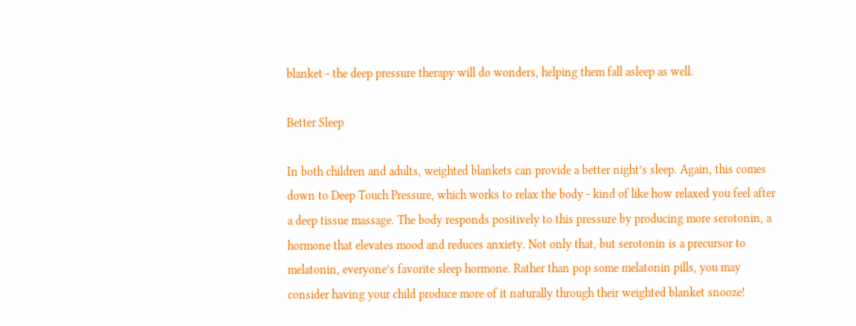blanket - the deep pressure therapy will do wonders, helping them fall asleep as well.

Better Sleep

In both children and adults, weighted blankets can provide a better night’s sleep. Again, this comes down to Deep Touch Pressure, which works to relax the body - kind of like how relaxed you feel after a deep tissue massage. The body responds positively to this pressure by producing more serotonin, a hormone that elevates mood and reduces anxiety. Not only that, but serotonin is a precursor to melatonin, everyone’s favorite sleep hormone. Rather than pop some melatonin pills, you may consider having your child produce more of it naturally through their weighted blanket snooze!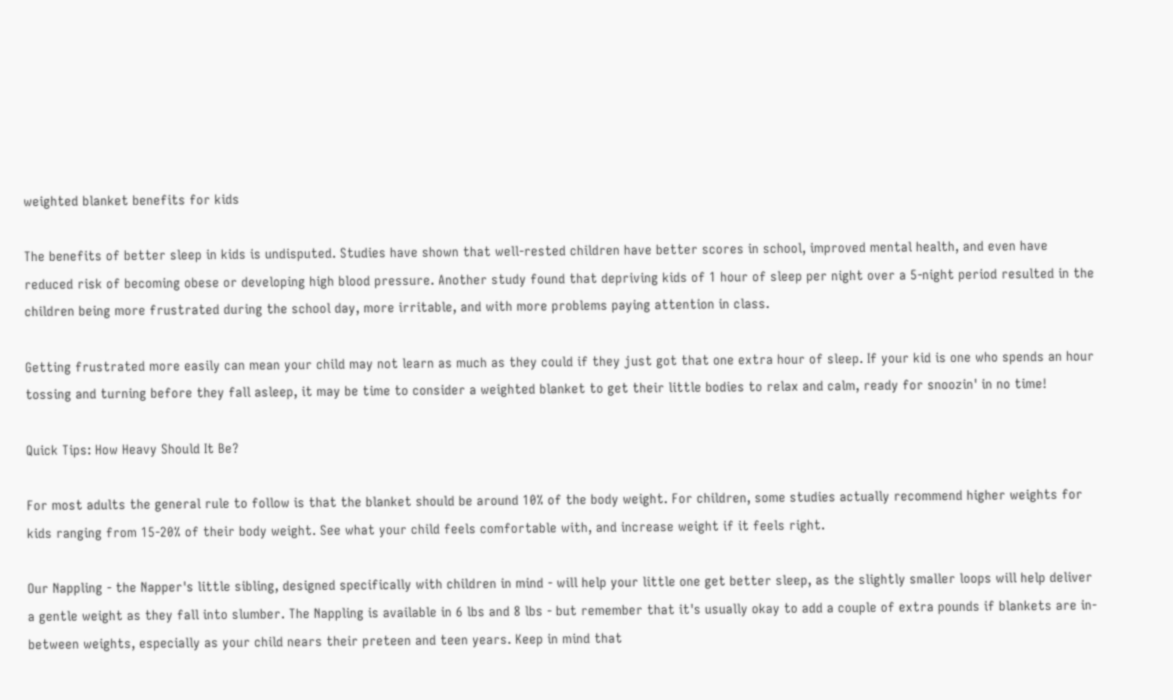weighted blanket benefits for kids

The benefits of better sleep in kids is undisputed. Studies have shown that well-rested children have better scores in school, improved mental health, and even have reduced risk of becoming obese or developing high blood pressure. Another study found that depriving kids of 1 hour of sleep per night over a 5-night period resulted in the children being more frustrated during the school day, more irritable, and with more problems paying attention in class.

Getting frustrated more easily can mean your child may not learn as much as they could if they just got that one extra hour of sleep. If your kid is one who spends an hour tossing and turning before they fall asleep, it may be time to consider a weighted blanket to get their little bodies to relax and calm, ready for snoozin' in no time!

Quick Tips: How Heavy Should It Be?

For most adults the general rule to follow is that the blanket should be around 10% of the body weight. For children, some studies actually recommend higher weights for kids ranging from 15-20% of their body weight. See what your child feels comfortable with, and increase weight if it feels right.

Our Nappling - the Napper's little sibling, designed specifically with children in mind - will help your little one get better sleep, as the slightly smaller loops will help deliver a gentle weight as they fall into slumber. The Nappling is available in 6 lbs and 8 lbs - but remember that it's usually okay to add a couple of extra pounds if blankets are in-between weights, especially as your child nears their preteen and teen years. Keep in mind that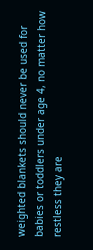weighted blankets should never be used for babies or toddlers under age 4, no matter how restless they are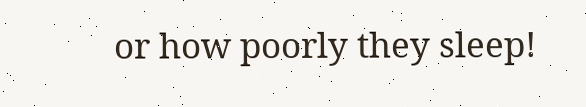or how poorly they sleep!